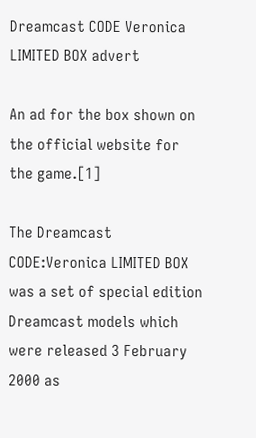Dreamcast CODE Veronica LIMITED BOX advert

An ad for the box shown on the official website for the game.[1]

The Dreamcast CODE:Veronica LIMITED BOX was a set of special edition Dreamcast models which were released 3 February 2000 as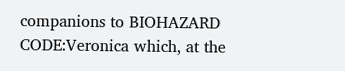companions to BIOHAZARD CODE:Veronica which, at the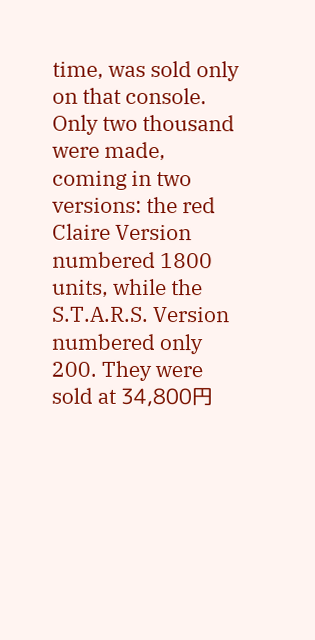time, was sold only on that console. Only two thousand were made, coming in two versions: the red Claire Version numbered 1800 units, while the S.T.A.R.S. Version numbered only 200. They were sold at 34,800円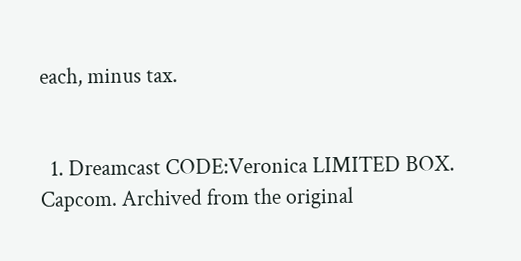each, minus tax.


  1. Dreamcast CODE:Veronica LIMITED BOX. Capcom. Archived from the original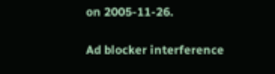on 2005-11-26.

Ad blocker interference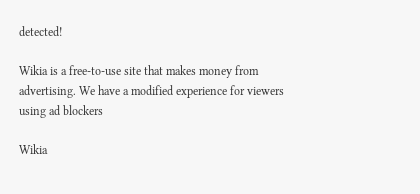detected!

Wikia is a free-to-use site that makes money from advertising. We have a modified experience for viewers using ad blockers

Wikia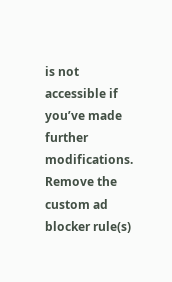is not accessible if you’ve made further modifications. Remove the custom ad blocker rule(s)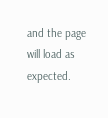and the page will load as expected.